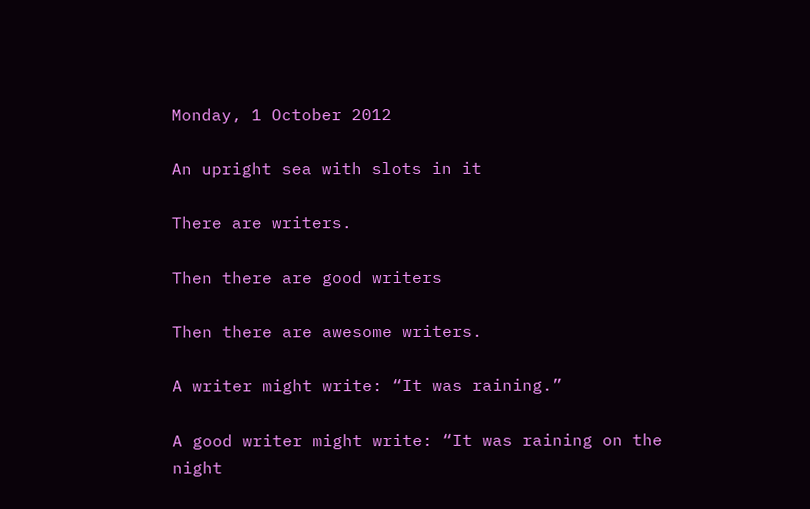Monday, 1 October 2012

An upright sea with slots in it

There are writers.

Then there are good writers

Then there are awesome writers.

A writer might write: “It was raining.”

A good writer might write: “It was raining on the night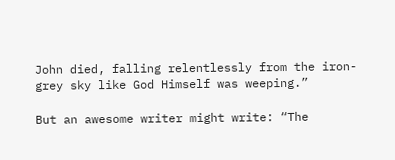John died, falling relentlessly from the iron-grey sky like God Himself was weeping.”

But an awesome writer might write: “The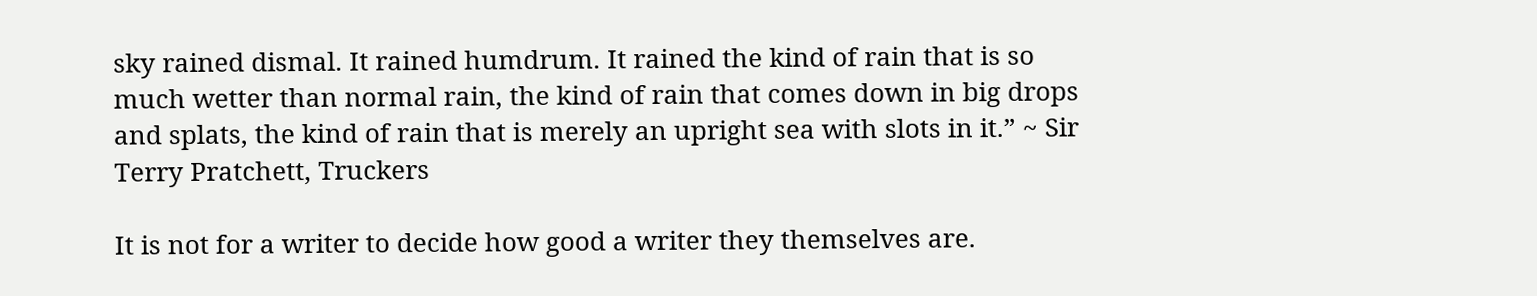sky rained dismal. It rained humdrum. It rained the kind of rain that is so much wetter than normal rain, the kind of rain that comes down in big drops and splats, the kind of rain that is merely an upright sea with slots in it.” ~ Sir Terry Pratchett, Truckers

It is not for a writer to decide how good a writer they themselves are.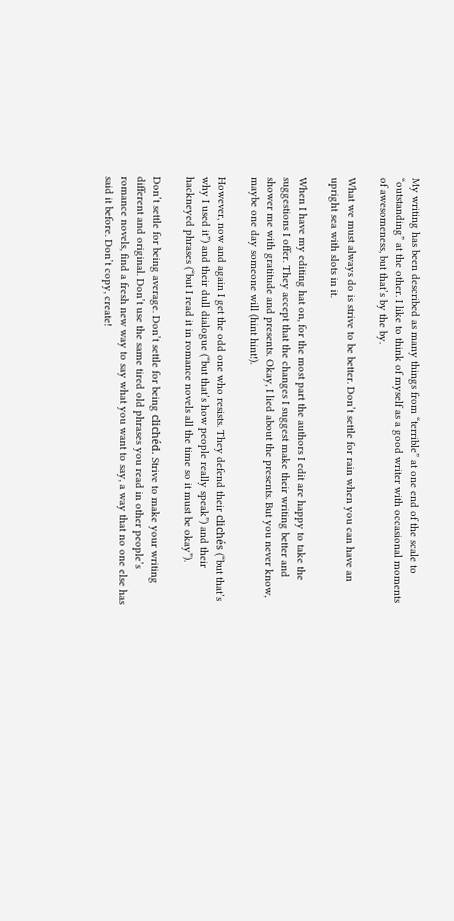My writing has been described as many things from “terrible” at one end of the scale to “outstanding” at the other. I like to think of myself as a good writer with occasional moments of awesomeness, but that’s by the by.

What we must always do is strive to be better. Don’t settle for rain when you can have an upright sea with slots in it.

When I have my editing hat on, for the most part the authors I edit are happy to take the suggestions I offer. They accept that the changes I suggest make their writing better and shower me with gratitude and presents. Okay, I lied about the presents. But you never know, maybe one day someone will (hint hint!).

However, now and again I get the odd one who resists. They defend their clichés (“but that’s why I used it”) and their dull dialogue (“but that’s how people really speak”) and their hackneyed phrases (“but I read it in romance novels all the time so it must be okay”).

Don’t settle for being average. Don’t settle for being clichéd. Strive to make your writing different and original. Don’t use the same tired old phrases you read in other people’s romance novels, find a fresh new way to say what you want to say, a way that no one else has said it before. Don’t copy, create!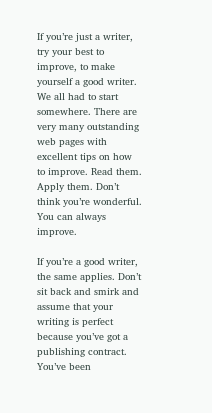If you’re just a writer, try your best to improve, to make yourself a good writer. We all had to start somewhere. There are very many outstanding web pages with excellent tips on how to improve. Read them. Apply them. Don’t think you’re wonderful. You can always improve.

If you’re a good writer, the same applies. Don’t sit back and smirk and assume that your writing is perfect because you’ve got a publishing contract. You’ve been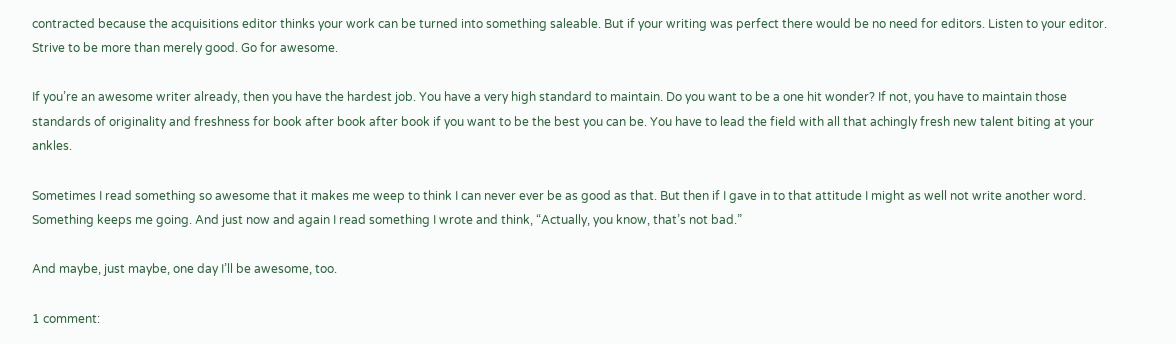contracted because the acquisitions editor thinks your work can be turned into something saleable. But if your writing was perfect there would be no need for editors. Listen to your editor. Strive to be more than merely good. Go for awesome.

If you’re an awesome writer already, then you have the hardest job. You have a very high standard to maintain. Do you want to be a one hit wonder? If not, you have to maintain those standards of originality and freshness for book after book after book if you want to be the best you can be. You have to lead the field with all that achingly fresh new talent biting at your ankles.

Sometimes I read something so awesome that it makes me weep to think I can never ever be as good as that. But then if I gave in to that attitude I might as well not write another word. Something keeps me going. And just now and again I read something I wrote and think, “Actually, you know, that’s not bad.”

And maybe, just maybe, one day I’ll be awesome, too.

1 comment: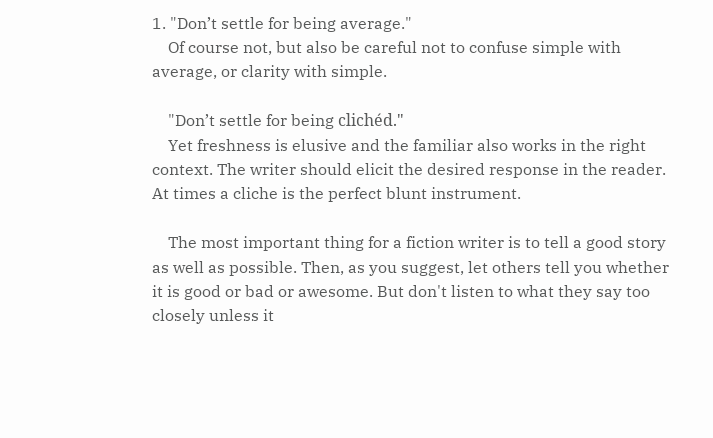1. "Don’t settle for being average."
    Of course not, but also be careful not to confuse simple with average, or clarity with simple.

    "Don’t settle for being clichéd."
    Yet freshness is elusive and the familiar also works in the right context. The writer should elicit the desired response in the reader. At times a cliche is the perfect blunt instrument.

    The most important thing for a fiction writer is to tell a good story as well as possible. Then, as you suggest, let others tell you whether it is good or bad or awesome. But don't listen to what they say too closely unless it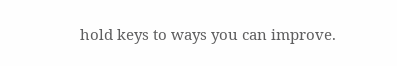hold keys to ways you can improve.